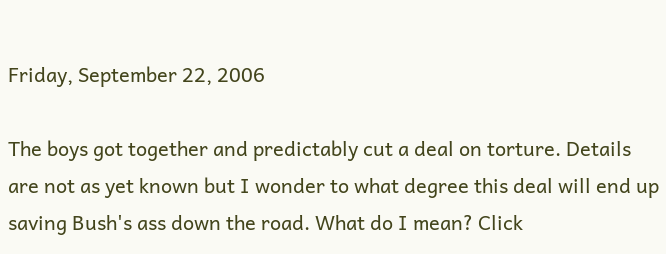Friday, September 22, 2006

The boys got together and predictably cut a deal on torture. Details are not as yet known but I wonder to what degree this deal will end up saving Bush's ass down the road. What do I mean? Click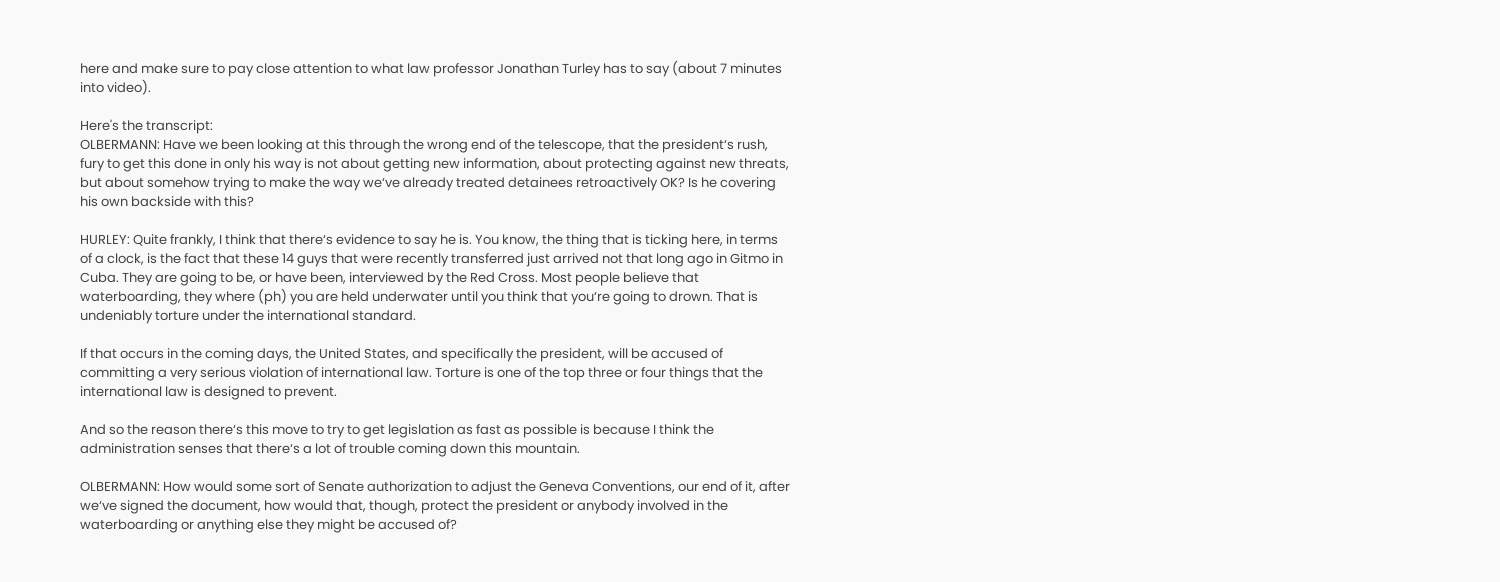here and make sure to pay close attention to what law professor Jonathan Turley has to say (about 7 minutes into video).

Here's the transcript:
OLBERMANN: Have we been looking at this through the wrong end of the telescope, that the president‘s rush, fury to get this done in only his way is not about getting new information, about protecting against new threats, but about somehow trying to make the way we‘ve already treated detainees retroactively OK? Is he covering his own backside with this?

HURLEY: Quite frankly, I think that there‘s evidence to say he is. You know, the thing that is ticking here, in terms of a clock, is the fact that these 14 guys that were recently transferred just arrived not that long ago in Gitmo in Cuba. They are going to be, or have been, interviewed by the Red Cross. Most people believe that waterboarding, they where (ph) you are held underwater until you think that you‘re going to drown. That is undeniably torture under the international standard.

If that occurs in the coming days, the United States, and specifically the president, will be accused of committing a very serious violation of international law. Torture is one of the top three or four things that the international law is designed to prevent.

And so the reason there‘s this move to try to get legislation as fast as possible is because I think the administration senses that there‘s a lot of trouble coming down this mountain.

OLBERMANN: How would some sort of Senate authorization to adjust the Geneva Conventions, our end of it, after we‘ve signed the document, how would that, though, protect the president or anybody involved in the waterboarding or anything else they might be accused of?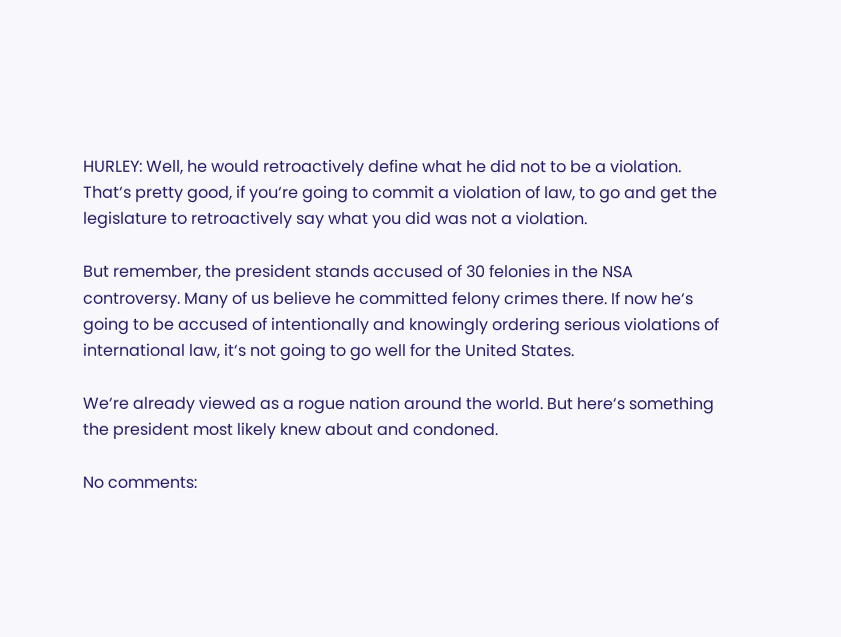HURLEY: Well, he would retroactively define what he did not to be a violation. That‘s pretty good, if you‘re going to commit a violation of law, to go and get the legislature to retroactively say what you did was not a violation.

But remember, the president stands accused of 30 felonies in the NSA controversy. Many of us believe he committed felony crimes there. If now he‘s going to be accused of intentionally and knowingly ordering serious violations of international law, it‘s not going to go well for the United States.

We‘re already viewed as a rogue nation around the world. But here‘s something the president most likely knew about and condoned.

No comments: